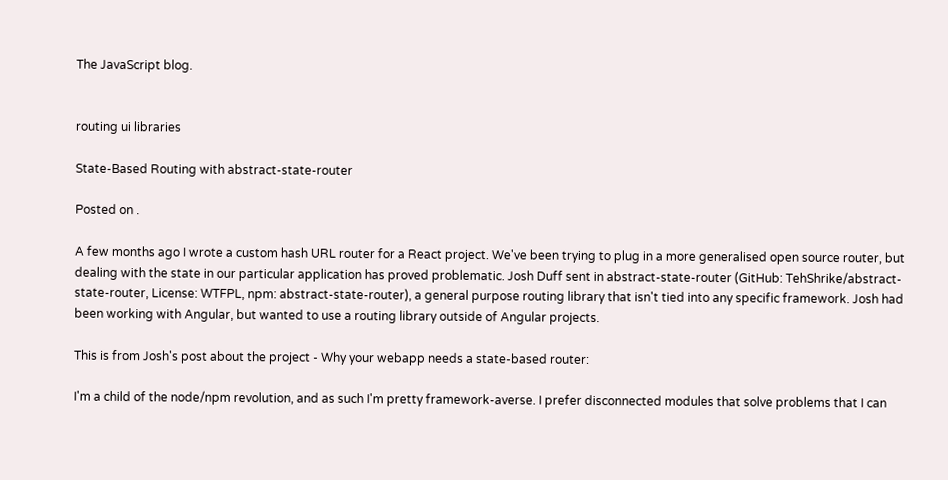The JavaScript blog.


routing ui libraries

State-Based Routing with abstract-state-router

Posted on .

A few months ago I wrote a custom hash URL router for a React project. We've been trying to plug in a more generalised open source router, but dealing with the state in our particular application has proved problematic. Josh Duff sent in abstract-state-router (GitHub: TehShrike/abstract-state-router, License: WTFPL, npm: abstract-state-router), a general purpose routing library that isn't tied into any specific framework. Josh had been working with Angular, but wanted to use a routing library outside of Angular projects.

This is from Josh's post about the project - Why your webapp needs a state-based router:

I'm a child of the node/npm revolution, and as such I'm pretty framework-averse. I prefer disconnected modules that solve problems that I can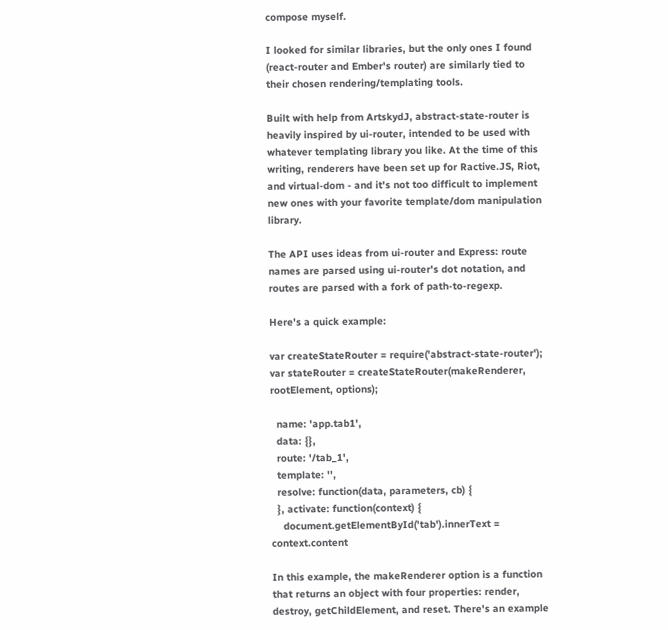compose myself.

I looked for similar libraries, but the only ones I found (react-router and Ember's router) are similarly tied to their chosen rendering/templating tools.

Built with help from ArtskydJ, abstract-state-router is heavily inspired by ui-router, intended to be used with whatever templating library you like. At the time of this writing, renderers have been set up for Ractive.JS, Riot, and virtual-dom - and it's not too difficult to implement new ones with your favorite template/dom manipulation library.

The API uses ideas from ui-router and Express: route names are parsed using ui-router's dot notation, and routes are parsed with a fork of path-to-regexp.

Here's a quick example:

var createStateRouter = require('abstract-state-router');
var stateRouter = createStateRouter(makeRenderer, rootElement, options);

  name: 'app.tab1',
  data: {},
  route: '/tab_1',
  template: '',
  resolve: function(data, parameters, cb) {
  }, activate: function(context) {
    document.getElementById('tab').innerText = context.content

In this example, the makeRenderer option is a function that returns an object with four properties: render, destroy, getChildElement, and reset. There's an example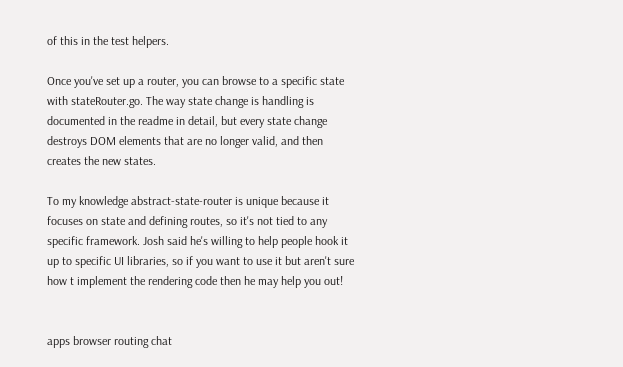of this in the test helpers.

Once you've set up a router, you can browse to a specific state with stateRouter.go. The way state change is handling is documented in the readme in detail, but every state change destroys DOM elements that are no longer valid, and then creates the new states.

To my knowledge abstract-state-router is unique because it focuses on state and defining routes, so it's not tied to any specific framework. Josh said he's willing to help people hook it up to specific UI libraries, so if you want to use it but aren't sure how t implement the rendering code then he may help you out!


apps browser routing chat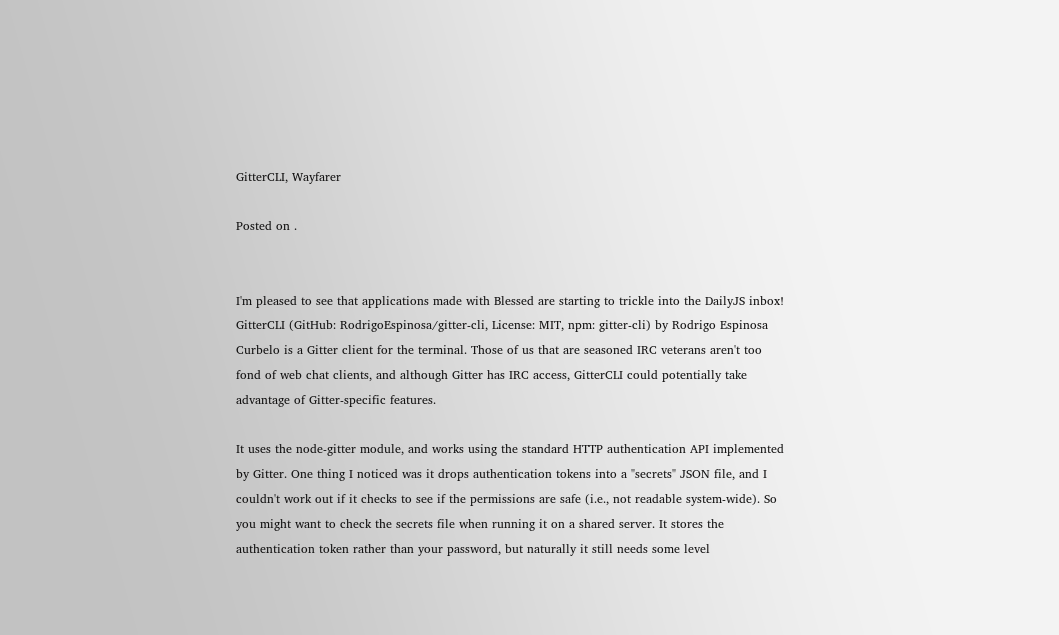GitterCLI, Wayfarer

Posted on .


I'm pleased to see that applications made with Blessed are starting to trickle into the DailyJS inbox! GitterCLI (GitHub: RodrigoEspinosa/gitter-cli, License: MIT, npm: gitter-cli) by Rodrigo Espinosa Curbelo is a Gitter client for the terminal. Those of us that are seasoned IRC veterans aren't too fond of web chat clients, and although Gitter has IRC access, GitterCLI could potentially take advantage of Gitter-specific features.

It uses the node-gitter module, and works using the standard HTTP authentication API implemented by Gitter. One thing I noticed was it drops authentication tokens into a "secrets" JSON file, and I couldn't work out if it checks to see if the permissions are safe (i.e., not readable system-wide). So you might want to check the secrets file when running it on a shared server. It stores the authentication token rather than your password, but naturally it still needs some level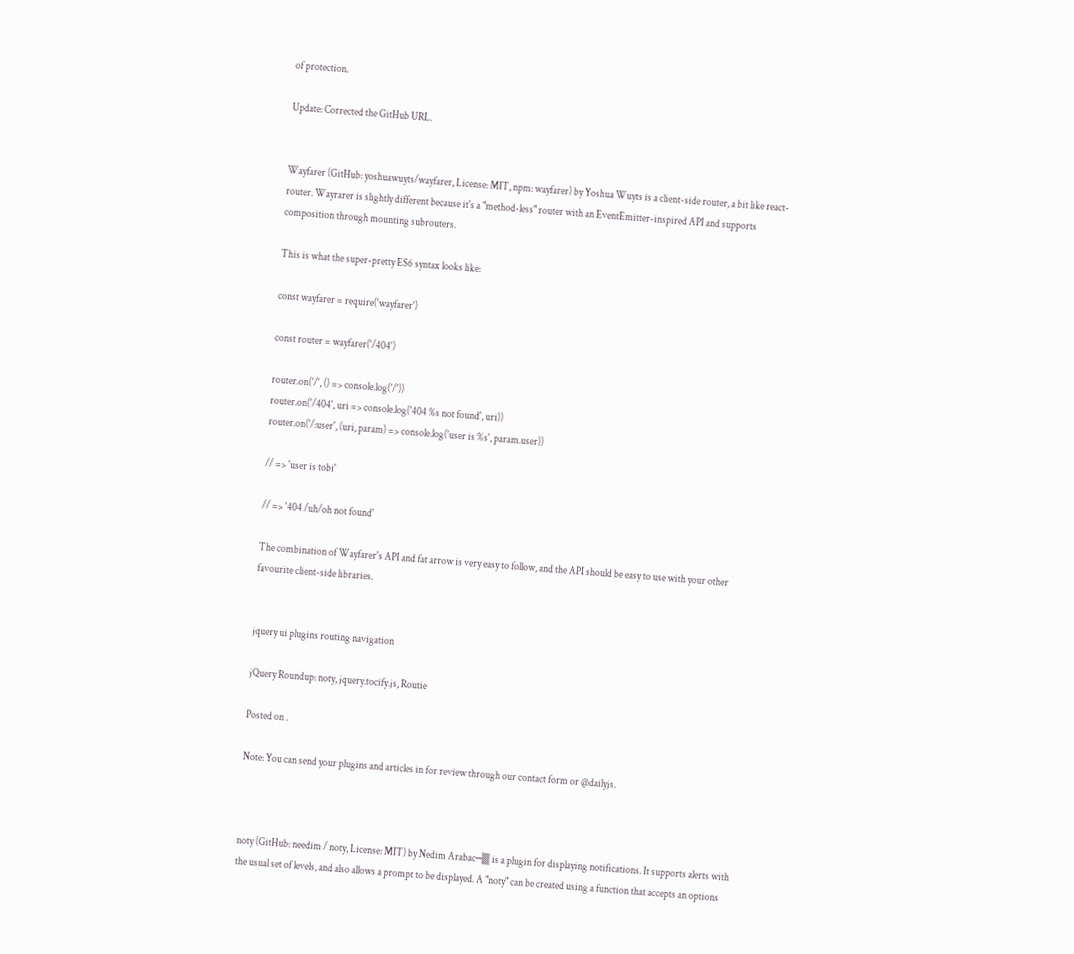of protection.

Update: Corrected the GitHub URL.


Wayfarer (GitHub: yoshuawuyts/wayfarer, License: MIT, npm: wayfarer) by Yoshua Wuyts is a client-side router, a bit like react-router. Wayrarer is slightly different because it's a "method-less" router with an EventEmitter-inspired API and supports composition through mounting subrouters.

This is what the super-pretty ES6 syntax looks like:

const wayfarer = require('wayfarer')

const router = wayfarer('/404')

router.on('/', () => console.log('/'))
router.on('/404', uri => console.log('404 %s not found', uri))
router.on('/:user', (uri, param) => console.log('user is %s', param.user))

// => 'user is tobi'

// => '404 /uh/oh not found'

The combination of Wayfarer's API and fat arrow is very easy to follow, and the API should be easy to use with your other favourite client-side libraries.


jquery ui plugins routing navigation

jQuery Roundup: noty, jquery.tocify.js, Routie

Posted on .

Note: You can send your plugins and articles in for review through our contact form or @dailyjs.



noty (GitHub: needim / noty, License: MIT) by Nedim Arabac─▒ is a plugin for displaying notifications. It supports alerts with the usual set of levels, and also allows a prompt to be displayed. A "noty" can be created using a function that accepts an options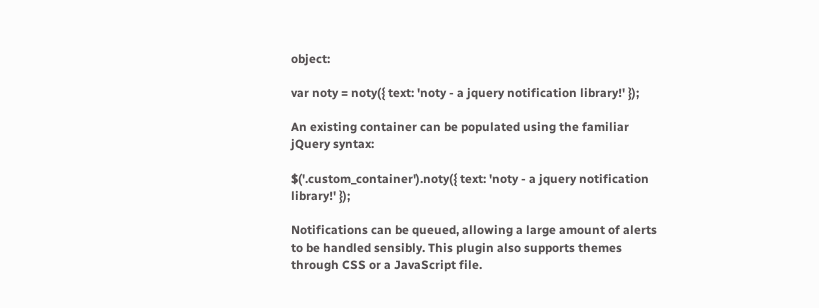object:

var noty = noty({ text: 'noty - a jquery notification library!' });

An existing container can be populated using the familiar jQuery syntax:

$('.custom_container').noty({ text: 'noty - a jquery notification library!' });

Notifications can be queued, allowing a large amount of alerts to be handled sensibly. This plugin also supports themes through CSS or a JavaScript file.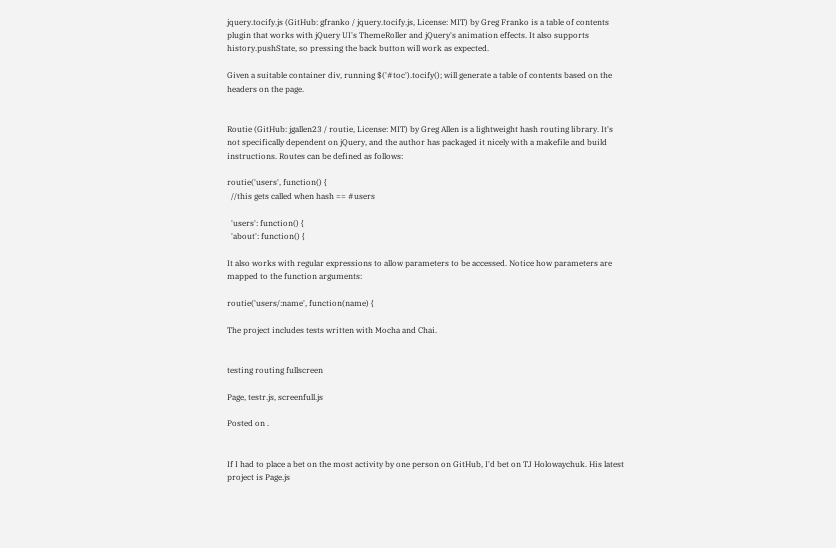jquery.tocify.js (GitHub: gfranko / jquery.tocify.js, License: MIT) by Greg Franko is a table of contents plugin that works with jQuery UI's ThemeRoller and jQuery's animation effects. It also supports history.pushState, so pressing the back button will work as expected.

Given a suitable container div, running $('#toc').tocify(); will generate a table of contents based on the headers on the page.


Routie (GitHub: jgallen23 / routie, License: MIT) by Greg Allen is a lightweight hash routing library. It's not specifically dependent on jQuery, and the author has packaged it nicely with a makefile and build instructions. Routes can be defined as follows:

routie('users', function() {
  //this gets called when hash == #users

  'users': function() {
  'about': function() {

It also works with regular expressions to allow parameters to be accessed. Notice how parameters are mapped to the function arguments:

routie('users/:name', function(name) {

The project includes tests written with Mocha and Chai.


testing routing fullscreen

Page, testr.js, screenfull.js

Posted on .


If I had to place a bet on the most activity by one person on GitHub, I'd bet on TJ Holowaychuk. His latest project is Page.js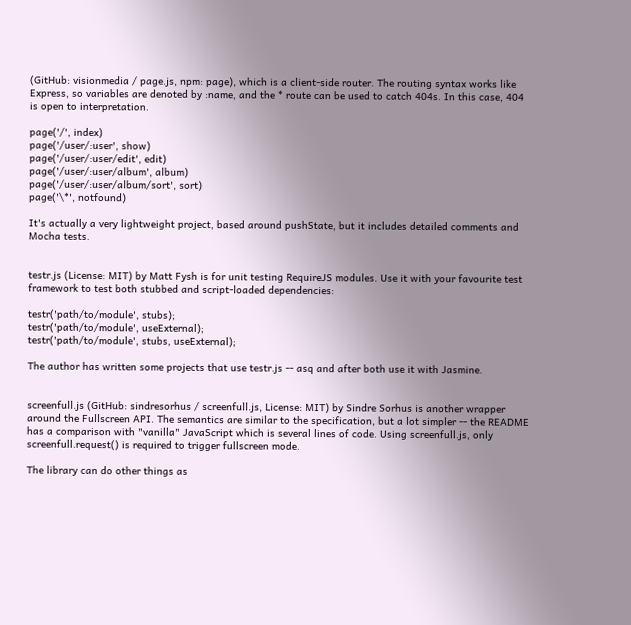(GitHub: visionmedia / page.js, npm: page), which is a client-side router. The routing syntax works like Express, so variables are denoted by :name, and the * route can be used to catch 404s. In this case, 404 is open to interpretation.

page('/', index)
page('/user/:user', show)
page('/user/:user/edit', edit)
page('/user/:user/album', album)
page('/user/:user/album/sort', sort)
page('\*', notfound)

It's actually a very lightweight project, based around pushState, but it includes detailed comments and Mocha tests.


testr.js (License: MIT) by Matt Fysh is for unit testing RequireJS modules. Use it with your favourite test framework to test both stubbed and script-loaded dependencies:

testr('path/to/module', stubs);
testr('path/to/module', useExternal);
testr('path/to/module', stubs, useExternal);

The author has written some projects that use testr.js -- asq and after both use it with Jasmine.


screenfull.js (GitHub: sindresorhus / screenfull.js, License: MIT) by Sindre Sorhus is another wrapper around the Fullscreen API. The semantics are similar to the specification, but a lot simpler -- the README has a comparison with "vanilla" JavaScript which is several lines of code. Using screenfull.js, only screenfull.request() is required to trigger fullscreen mode.

The library can do other things as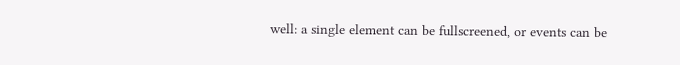well: a single element can be fullscreened, or events can be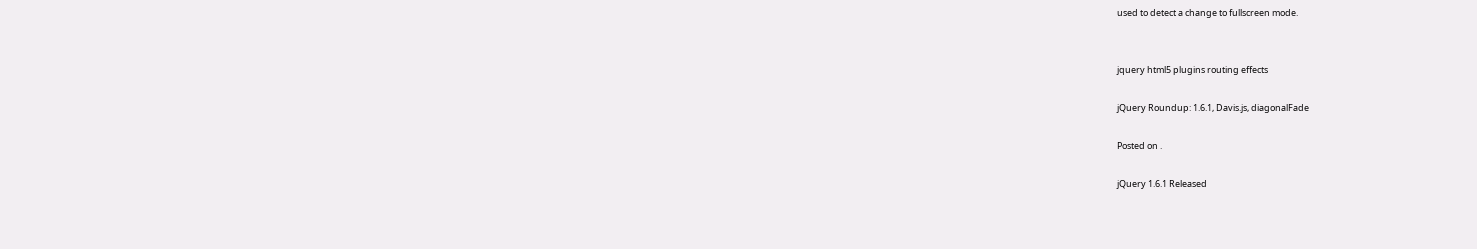used to detect a change to fullscreen mode.


jquery html5 plugins routing effects

jQuery Roundup: 1.6.1, Davis.js, diagonalFade

Posted on .

jQuery 1.6.1 Released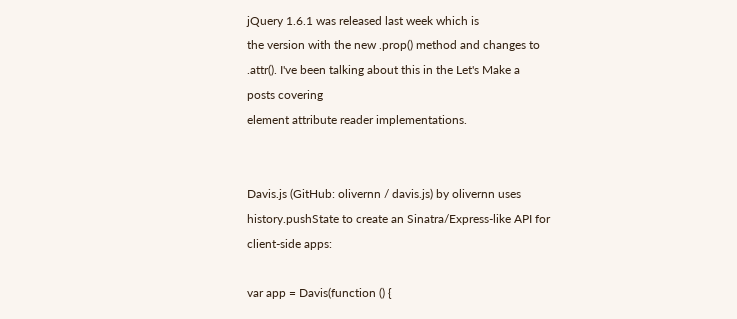jQuery 1.6.1 was released last week which is
the version with the new .prop() method and changes to
.attr(). I've been talking about this in the Let's Make a
posts covering
element attribute reader implementations.


Davis.js (GitHub: olivernn / davis.js) by olivernn uses
history.pushState to create an Sinatra/Express-like API for
client-side apps:

var app = Davis(function () {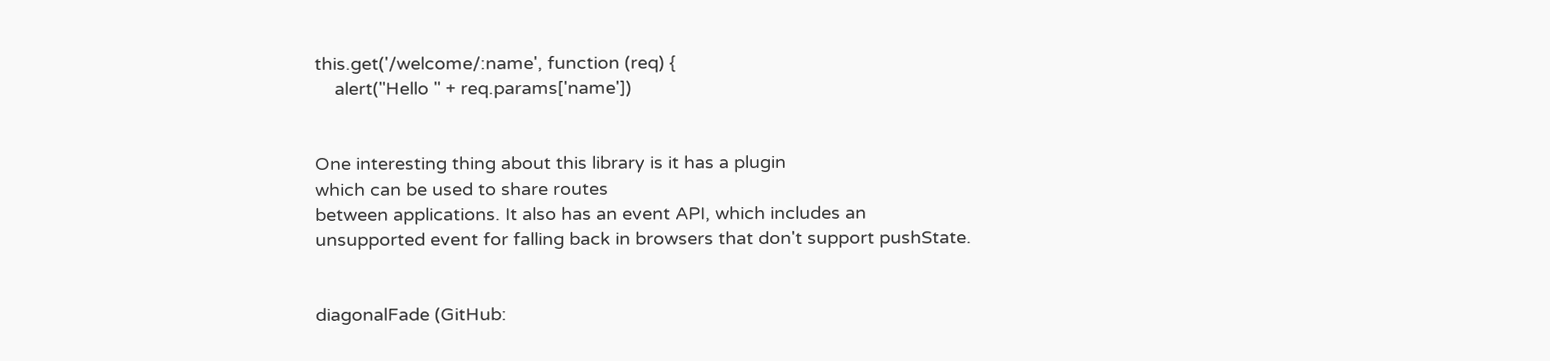this.get('/welcome/:name', function (req) {
    alert("Hello " + req.params['name'])


One interesting thing about this library is it has a plugin
which can be used to share routes
between applications. It also has an event API, which includes an
unsupported event for falling back in browsers that don't support pushState.


diagonalFade (GitHub: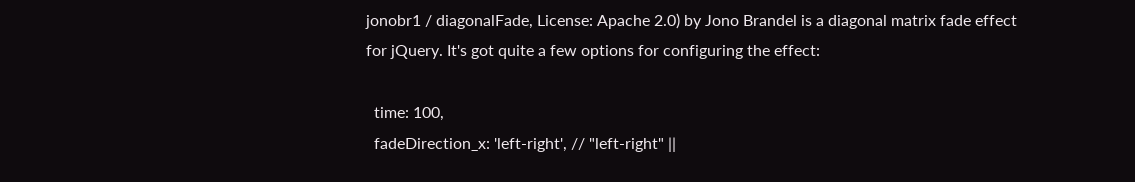jonobr1 / diagonalFade, License: Apache 2.0) by Jono Brandel is a diagonal matrix fade effect
for jQuery. It's got quite a few options for configuring the effect:

  time: 100,
  fadeDirection_x: 'left-right', // "left-right" ||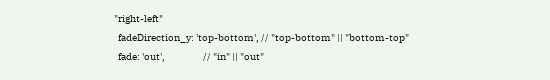"right-left"
  fadeDirection_y: 'top-bottom', // "top-bottom" || "bottom-top"
  fade: 'out',                   // "in" || "out"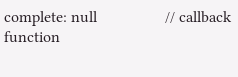complete: null                 // callback function